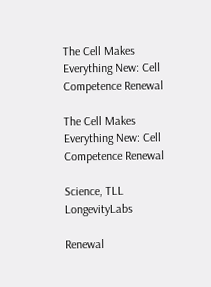The Cell Makes Everything New: Cell Competence Renewal

The Cell Makes Everything New: Cell Competence Renewal

Science, TLL LongevityLabs

Renewal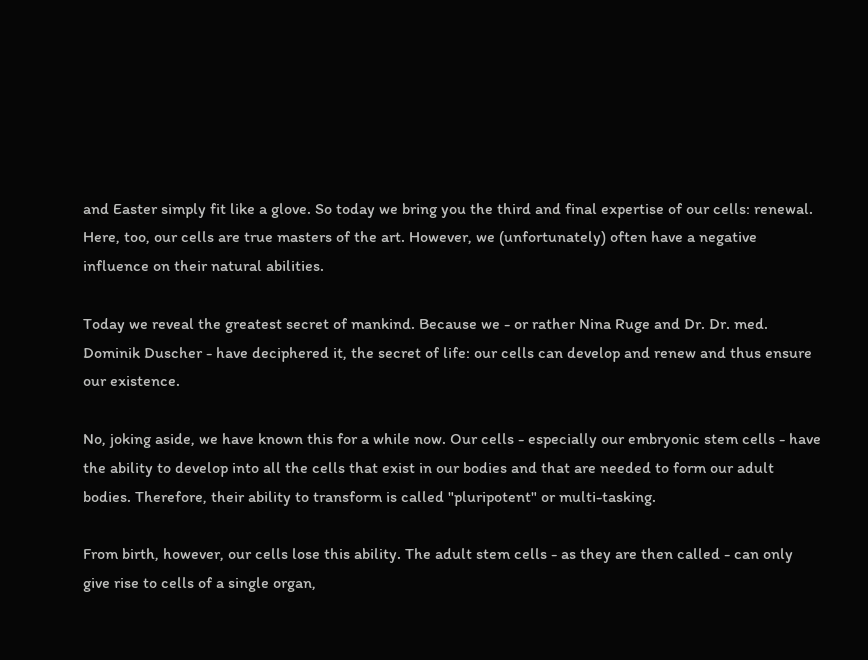and Easter simply fit like a glove. So today we bring you the third and final expertise of our cells: renewal. Here, too, our cells are true masters of the art. However, we (unfortunately) often have a negative influence on their natural abilities.

Today we reveal the greatest secret of mankind. Because we - or rather Nina Ruge and Dr. Dr. med. Dominik Duscher - have deciphered it, the secret of life: our cells can develop and renew and thus ensure our existence.

No, joking aside, we have known this for a while now. Our cells - especially our embryonic stem cells - have the ability to develop into all the cells that exist in our bodies and that are needed to form our adult bodies. Therefore, their ability to transform is called "pluripotent" or multi-tasking.

From birth, however, our cells lose this ability. The adult stem cells - as they are then called - can only give rise to cells of a single organ,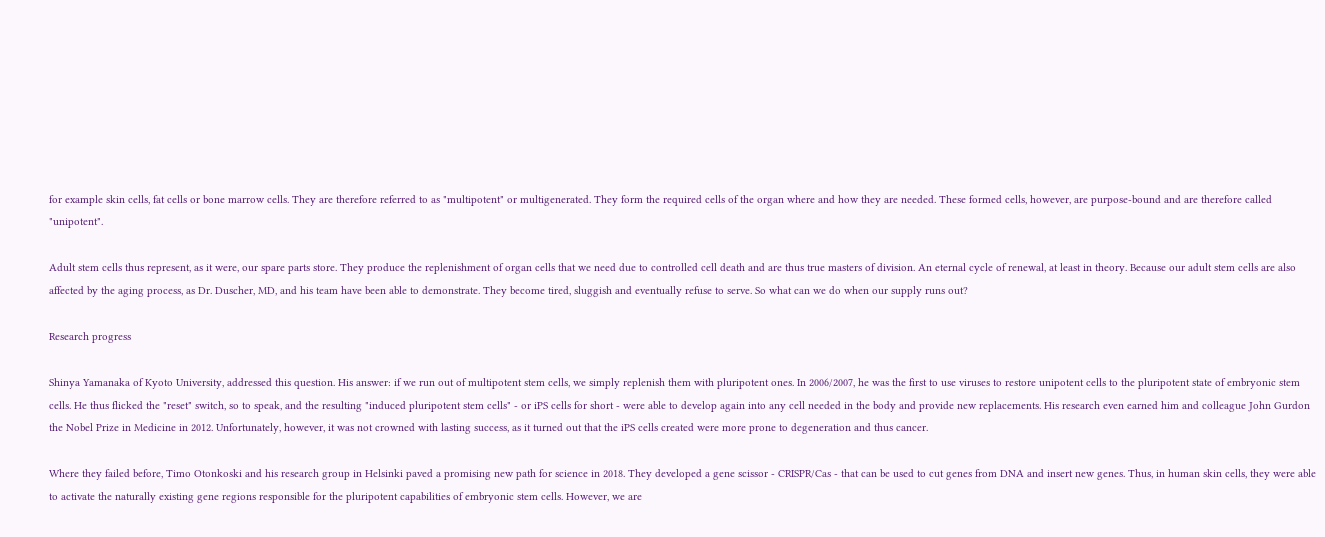for example skin cells, fat cells or bone marrow cells. They are therefore referred to as "multipotent" or multigenerated. They form the required cells of the organ where and how they are needed. These formed cells, however, are purpose-bound and are therefore called "unipotent".

Adult stem cells thus represent, as it were, our spare parts store. They produce the replenishment of organ cells that we need due to controlled cell death and are thus true masters of division. An eternal cycle of renewal, at least in theory. Because our adult stem cells are also affected by the aging process, as Dr. Duscher, MD, and his team have been able to demonstrate. They become tired, sluggish and eventually refuse to serve. So what can we do when our supply runs out?

Research progress

Shinya Yamanaka of Kyoto University, addressed this question. His answer: if we run out of multipotent stem cells, we simply replenish them with pluripotent ones. In 2006/2007, he was the first to use viruses to restore unipotent cells to the pluripotent state of embryonic stem cells. He thus flicked the "reset" switch, so to speak, and the resulting "induced pluripotent stem cells" - or iPS cells for short - were able to develop again into any cell needed in the body and provide new replacements. His research even earned him and colleague John Gurdon the Nobel Prize in Medicine in 2012. Unfortunately, however, it was not crowned with lasting success, as it turned out that the iPS cells created were more prone to degeneration and thus cancer.

Where they failed before, Timo Otonkoski and his research group in Helsinki paved a promising new path for science in 2018. They developed a gene scissor - CRISPR/Cas - that can be used to cut genes from DNA and insert new genes. Thus, in human skin cells, they were able to activate the naturally existing gene regions responsible for the pluripotent capabilities of embryonic stem cells. However, we are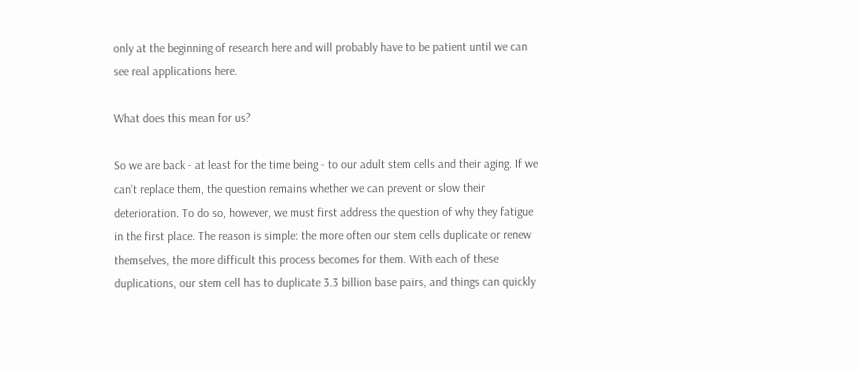only at the beginning of research here and will probably have to be patient until we can see real applications here.

What does this mean for us?

So we are back - at least for the time being - to our adult stem cells and their aging. If we can't replace them, the question remains whether we can prevent or slow their deterioration. To do so, however, we must first address the question of why they fatigue in the first place. The reason is simple: the more often our stem cells duplicate or renew themselves, the more difficult this process becomes for them. With each of these duplications, our stem cell has to duplicate 3.3 billion base pairs, and things can quickly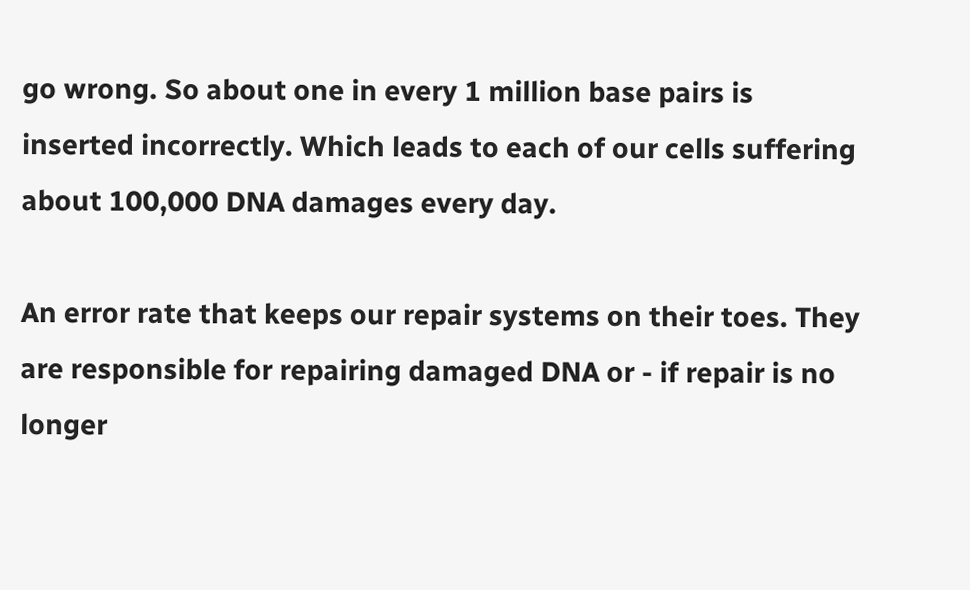go wrong. So about one in every 1 million base pairs is inserted incorrectly. Which leads to each of our cells suffering about 100,000 DNA damages every day.

An error rate that keeps our repair systems on their toes. They are responsible for repairing damaged DNA or - if repair is no longer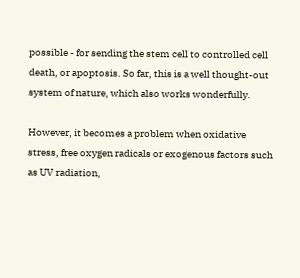possible - for sending the stem cell to controlled cell death, or apoptosis. So far, this is a well thought-out system of nature, which also works wonderfully.

However, it becomes a problem when oxidative stress, free oxygen radicals or exogenous factors such as UV radiation,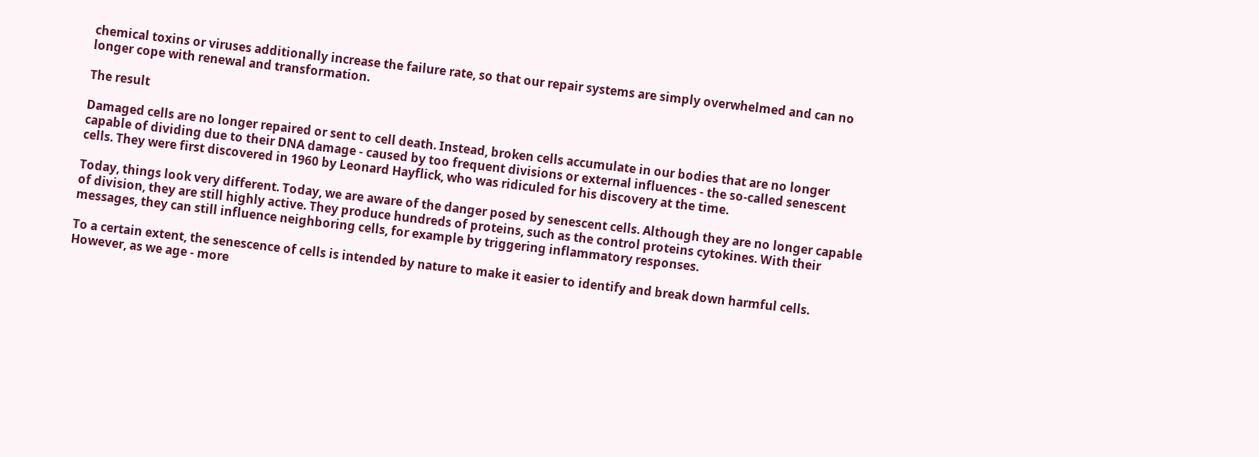chemical toxins or viruses additionally increase the failure rate, so that our repair systems are simply overwhelmed and can no longer cope with renewal and transformation.

The result

Damaged cells are no longer repaired or sent to cell death. Instead, broken cells accumulate in our bodies that are no longer capable of dividing due to their DNA damage - caused by too frequent divisions or external influences - the so-called senescent cells. They were first discovered in 1960 by Leonard Hayflick, who was ridiculed for his discovery at the time.

Today, things look very different. Today, we are aware of the danger posed by senescent cells. Although they are no longer capable of division, they are still highly active. They produce hundreds of proteins, such as the control proteins cytokines. With their messages, they can still influence neighboring cells, for example by triggering inflammatory responses.

To a certain extent, the senescence of cells is intended by nature to make it easier to identify and break down harmful cells. However, as we age - more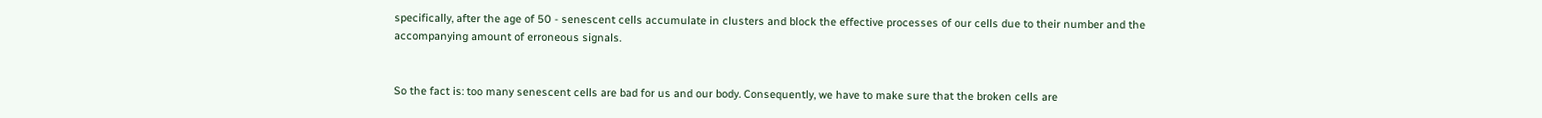specifically, after the age of 50 - senescent cells accumulate in clusters and block the effective processes of our cells due to their number and the accompanying amount of erroneous signals.


So the fact is: too many senescent cells are bad for us and our body. Consequently, we have to make sure that the broken cells are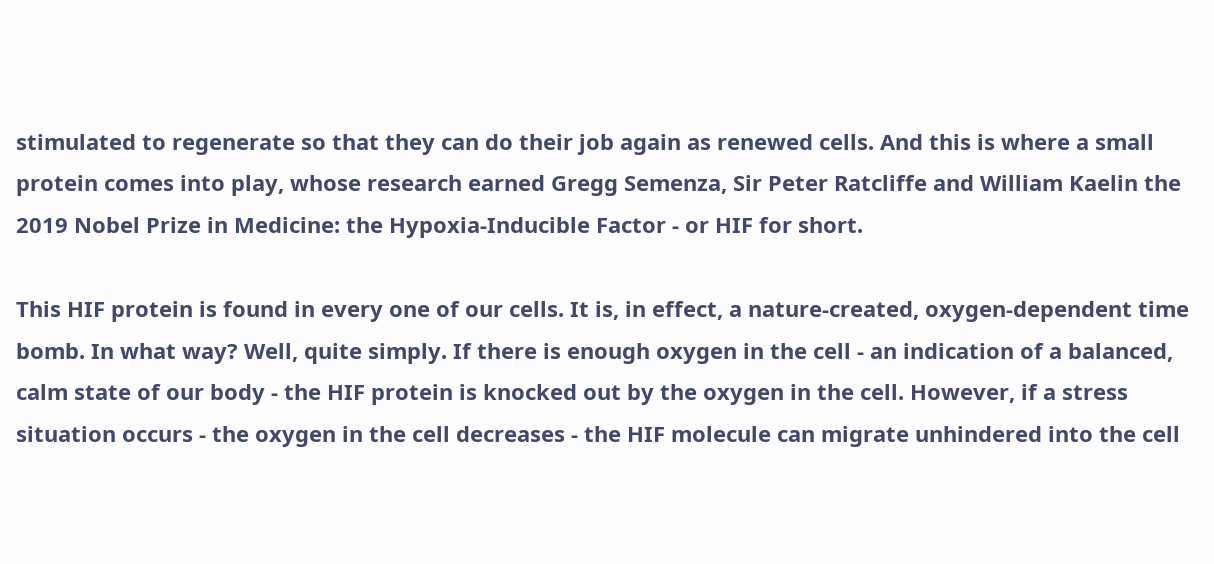stimulated to regenerate so that they can do their job again as renewed cells. And this is where a small protein comes into play, whose research earned Gregg Semenza, Sir Peter Ratcliffe and William Kaelin the 2019 Nobel Prize in Medicine: the Hypoxia-Inducible Factor - or HIF for short.

This HIF protein is found in every one of our cells. It is, in effect, a nature-created, oxygen-dependent time bomb. In what way? Well, quite simply. If there is enough oxygen in the cell - an indication of a balanced, calm state of our body - the HIF protein is knocked out by the oxygen in the cell. However, if a stress situation occurs - the oxygen in the cell decreases - the HIF molecule can migrate unhindered into the cell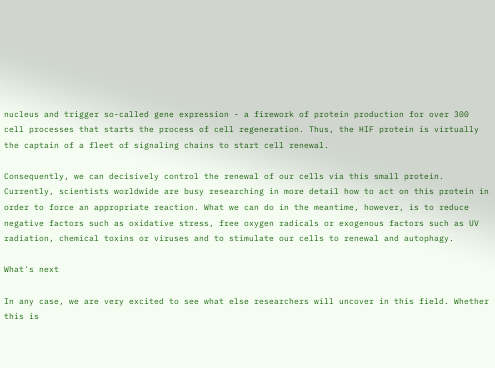nucleus and trigger so-called gene expression - a firework of protein production for over 300 cell processes that starts the process of cell regeneration. Thus, the HIF protein is virtually the captain of a fleet of signaling chains to start cell renewal.

Consequently, we can decisively control the renewal of our cells via this small protein. Currently, scientists worldwide are busy researching in more detail how to act on this protein in order to force an appropriate reaction. What we can do in the meantime, however, is to reduce negative factors such as oxidative stress, free oxygen radicals or exogenous factors such as UV radiation, chemical toxins or viruses and to stimulate our cells to renewal and autophagy.

What's next

In any case, we are very excited to see what else researchers will uncover in this field. Whether this is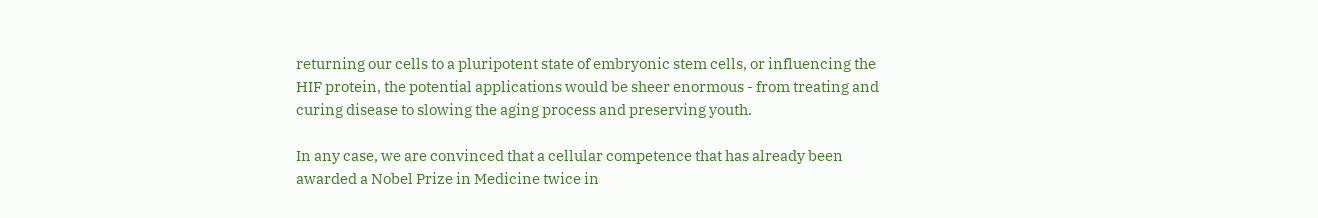returning our cells to a pluripotent state of embryonic stem cells, or influencing the HIF protein, the potential applications would be sheer enormous - from treating and curing disease to slowing the aging process and preserving youth.

In any case, we are convinced that a cellular competence that has already been awarded a Nobel Prize in Medicine twice in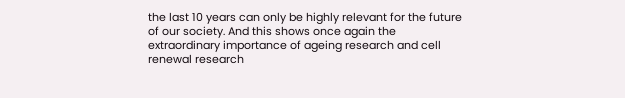the last 10 years can only be highly relevant for the future of our society. And this shows once again the extraordinary importance of ageing research and cell renewal research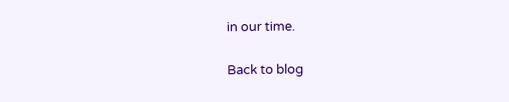in our time.

Back to blog